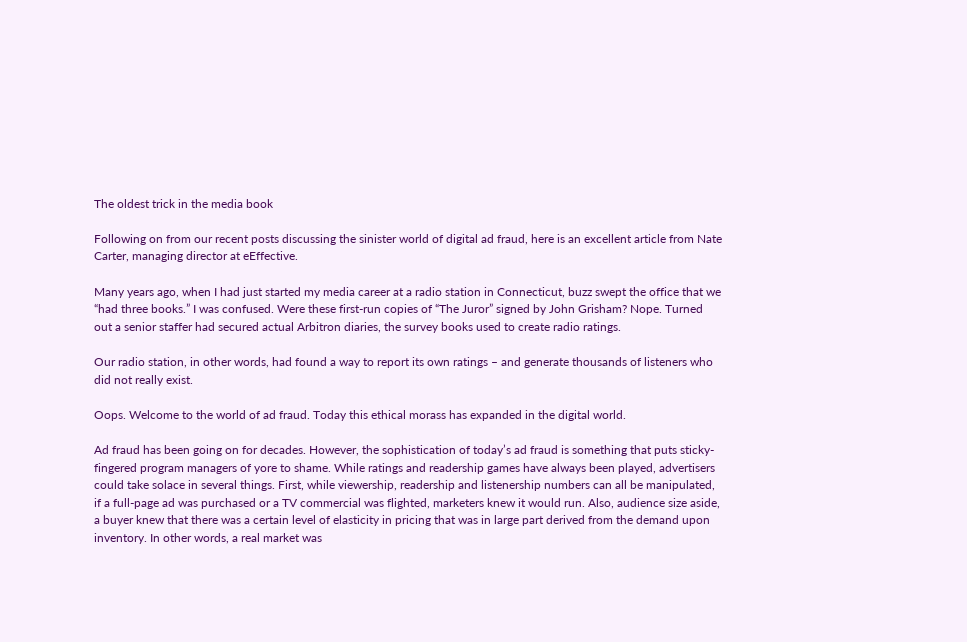The oldest trick in the media book

Following on from our recent posts discussing the sinister world of digital ad fraud, here is an excellent article from Nate Carter, managing director at eEffective.

Many years ago, when I had just started my media career at a radio station in Connecticut, buzz swept the office that we “had three books.” I was confused. Were these first-run copies of “The Juror” signed by John Grisham? Nope. Turned out a senior staffer had secured actual Arbitron diaries, the survey books used to create radio ratings.

Our radio station, in other words, had found a way to report its own ratings – and generate thousands of listeners who did not really exist.

Oops. Welcome to the world of ad fraud. Today this ethical morass has expanded in the digital world.

Ad fraud has been going on for decades. However, the sophistication of today’s ad fraud is something that puts sticky-fingered program managers of yore to shame. While ratings and readership games have always been played, advertisers could take solace in several things. First, while viewership, readership and listenership numbers can all be manipulated, if a full-page ad was purchased or a TV commercial was flighted, marketers knew it would run. Also, audience size aside, a buyer knew that there was a certain level of elasticity in pricing that was in large part derived from the demand upon inventory. In other words, a real market was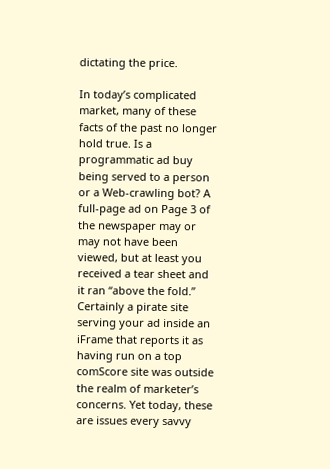dictating the price.

In today’s complicated market, many of these facts of the past no longer hold true. Is a programmatic ad buy being served to a person or a Web-crawling bot? A full-page ad on Page 3 of the newspaper may or may not have been viewed, but at least you received a tear sheet and it ran “above the fold.” Certainly a pirate site serving your ad inside an iFrame that reports it as having run on a top comScore site was outside the realm of marketer’s concerns. Yet today, these are issues every savvy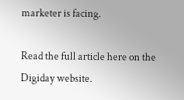marketer is facing.

Read the full article here on the Digiday website.